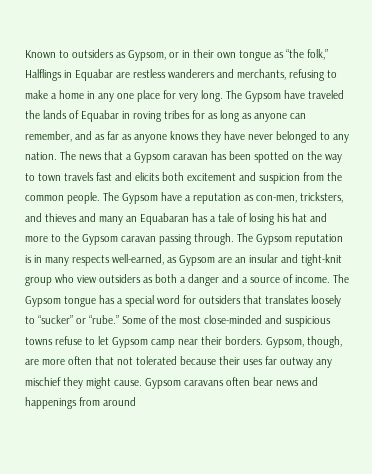Known to outsiders as Gypsom, or in their own tongue as “the folk,” Halflings in Equabar are restless wanderers and merchants, refusing to make a home in any one place for very long. The Gypsom have traveled the lands of Equabar in roving tribes for as long as anyone can remember, and as far as anyone knows they have never belonged to any nation. The news that a Gypsom caravan has been spotted on the way to town travels fast and elicits both excitement and suspicion from the common people. The Gypsom have a reputation as con-men, tricksters, and thieves and many an Equabaran has a tale of losing his hat and more to the Gypsom caravan passing through. The Gypsom reputation is in many respects well-earned, as Gypsom are an insular and tight-knit group who view outsiders as both a danger and a source of income. The Gypsom tongue has a special word for outsiders that translates loosely to “sucker” or “rube.” Some of the most close-minded and suspicious towns refuse to let Gypsom camp near their borders. Gypsom, though, are more often that not tolerated because their uses far outway any mischief they might cause. Gypsom caravans often bear news and happenings from around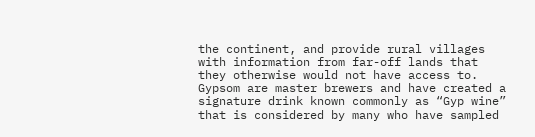the continent, and provide rural villages with information from far-off lands that they otherwise would not have access to. Gypsom are master brewers and have created a signature drink known commonly as “Gyp wine” that is considered by many who have sampled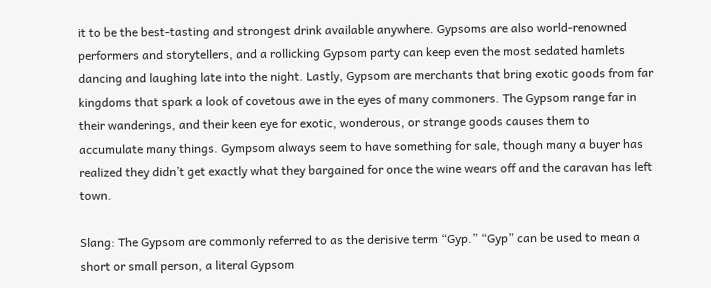it to be the best-tasting and strongest drink available anywhere. Gypsoms are also world-renowned performers and storytellers, and a rollicking Gypsom party can keep even the most sedated hamlets dancing and laughing late into the night. Lastly, Gypsom are merchants that bring exotic goods from far kingdoms that spark a look of covetous awe in the eyes of many commoners. The Gypsom range far in their wanderings, and their keen eye for exotic, wonderous, or strange goods causes them to accumulate many things. Gympsom always seem to have something for sale, though many a buyer has realized they didn’t get exactly what they bargained for once the wine wears off and the caravan has left town.

Slang: The Gypsom are commonly referred to as the derisive term “Gyp.” “Gyp” can be used to mean a short or small person, a literal Gypsom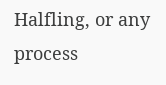Halfling, or any process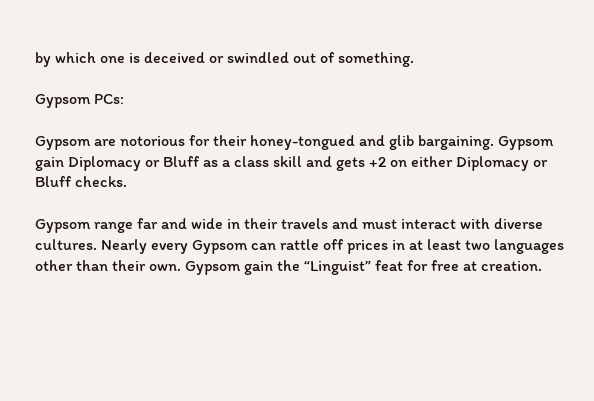by which one is deceived or swindled out of something.

Gypsom PCs:

Gypsom are notorious for their honey-tongued and glib bargaining. Gypsom gain Diplomacy or Bluff as a class skill and gets +2 on either Diplomacy or Bluff checks.

Gypsom range far and wide in their travels and must interact with diverse cultures. Nearly every Gypsom can rattle off prices in at least two languages other than their own. Gypsom gain the “Linguist” feat for free at creation.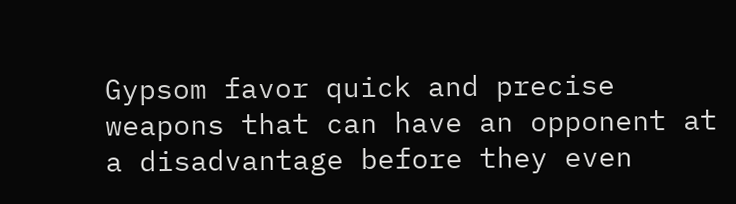Gypsom favor quick and precise weapons that can have an opponent at a disadvantage before they even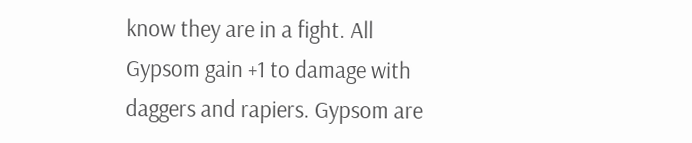know they are in a fight. All Gypsom gain +1 to damage with daggers and rapiers. Gypsom are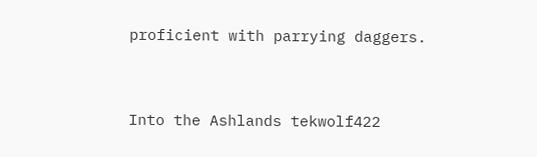proficient with parrying daggers.


Into the Ashlands tekwolf422